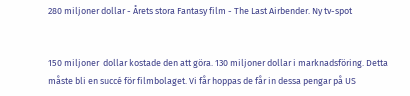280 miljoner dollar - Årets stora Fantasy film - The Last Airbender. Ny tv-spot


150 miljoner  dollar kostade den att göra. 130 miljoner dollar i marknadsföring. Detta måste bli en succé för filmbolaget. Vi får hoppas de får in dessa pengar på US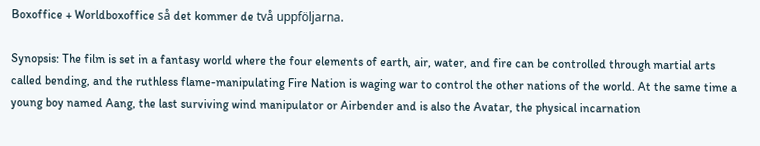Boxoffice + Worldboxoffice så det kommer de två uppföljarna.

Synopsis: The film is set in a fantasy world where the four elements of earth, air, water, and fire can be controlled through martial arts called bending, and the ruthless flame-manipulating Fire Nation is waging war to control the other nations of the world. At the same time a young boy named Aang, the last surviving wind manipulator or Airbender and is also the Avatar, the physical incarnation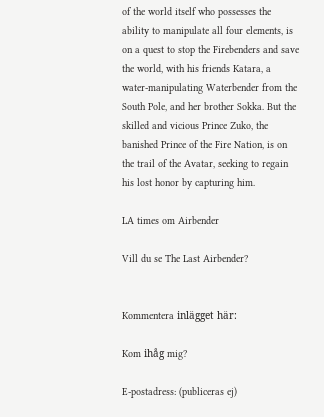of the world itself who possesses the ability to manipulate all four elements, is on a quest to stop the Firebenders and save the world, with his friends Katara, a water-manipulating Waterbender from the South Pole, and her brother Sokka. But the skilled and vicious Prince Zuko, the banished Prince of the Fire Nation, is on the trail of the Avatar, seeking to regain his lost honor by capturing him.

LA times om Airbender

Vill du se The Last Airbender?


Kommentera inlägget här:

Kom ihåg mig?

E-postadress: (publiceras ej)